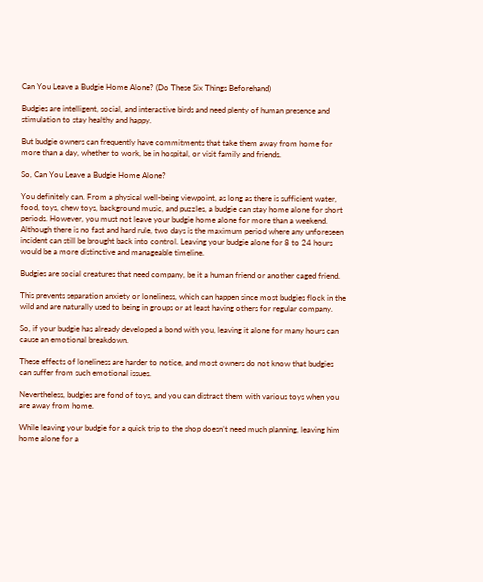Can You Leave a Budgie Home Alone? (Do These Six Things Beforehand)

Budgies are intelligent, social, and interactive birds and need plenty of human presence and stimulation to stay healthy and happy.

But budgie owners can frequently have commitments that take them away from home for more than a day, whether to work, be in hospital, or visit family and friends.

So, Can You Leave a Budgie Home Alone?

You definitely can. From a physical well-being viewpoint, as long as there is sufficient water, food, toys, chew toys, background music, and puzzles, a budgie can stay home alone for short periods. However, you must not leave your budgie home alone for more than a weekend. Although there is no fast and hard rule, two days is the maximum period where any unforeseen incident can still be brought back into control. Leaving your budgie alone for 8 to 24 hours would be a more distinctive and manageable timeline.

Budgies are social creatures that need company, be it a human friend or another caged friend.

This prevents separation anxiety or loneliness, which can happen since most budgies flock in the wild and are naturally used to being in groups or at least having others for regular company.

So, if your budgie has already developed a bond with you, leaving it alone for many hours can cause an emotional breakdown.

These effects of loneliness are harder to notice, and most owners do not know that budgies can suffer from such emotional issues.

Nevertheless, budgies are fond of toys, and you can distract them with various toys when you are away from home.

While leaving your budgie for a quick trip to the shop doesn’t need much planning, leaving him home alone for a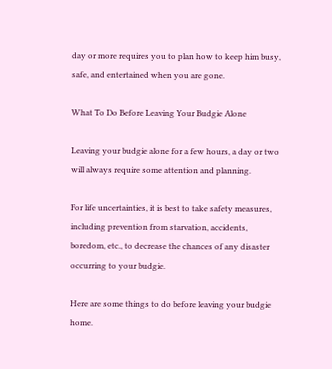day or more requires you to plan how to keep him busy, safe, and entertained when you are gone.

What To Do Before Leaving Your Budgie Alone

Leaving your budgie alone for a few hours, a day or two will always require some attention and planning.

For life uncertainties, it is best to take safety measures, including prevention from starvation, accidents, boredom, etc., to decrease the chances of any disaster occurring to your budgie.

Here are some things to do before leaving your budgie home.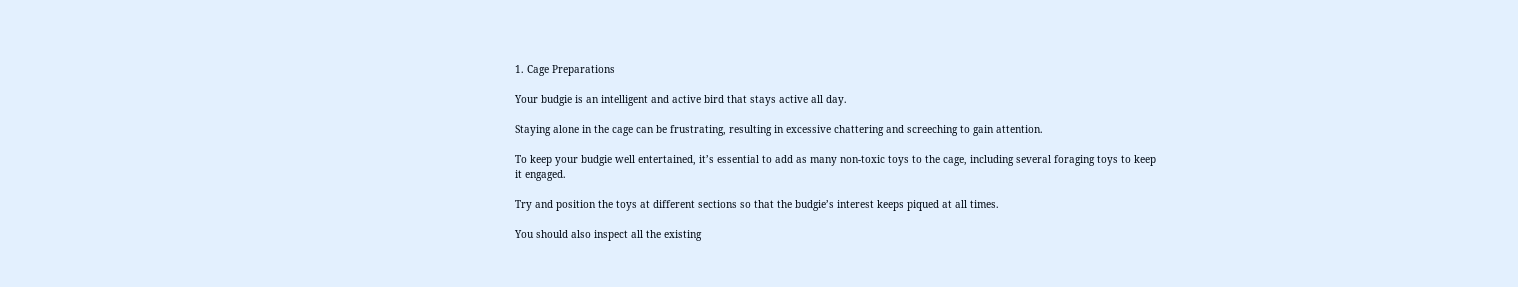1. Cage Preparations

Your budgie is an intelligent and active bird that stays active all day.

Staying alone in the cage can be frustrating, resulting in excessive chattering and screeching to gain attention.

To keep your budgie well entertained, it’s essential to add as many non-toxic toys to the cage, including several foraging toys to keep it engaged.

Try and position the toys at different sections so that the budgie’s interest keeps piqued at all times.

You should also inspect all the existing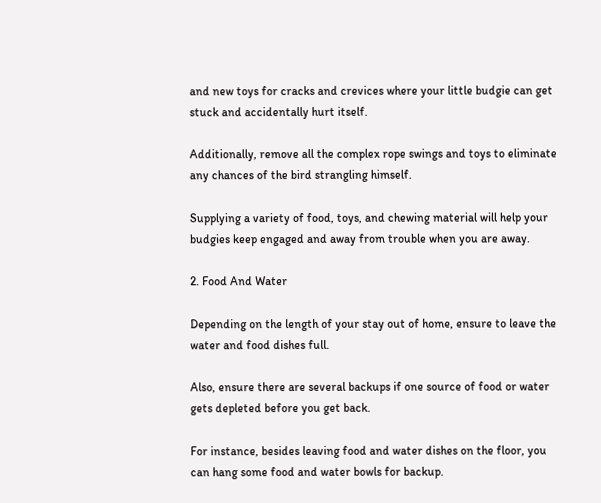and new toys for cracks and crevices where your little budgie can get stuck and accidentally hurt itself.

Additionally, remove all the complex rope swings and toys to eliminate any chances of the bird strangling himself.

Supplying a variety of food, toys, and chewing material will help your budgies keep engaged and away from trouble when you are away.

2. Food And Water

Depending on the length of your stay out of home, ensure to leave the water and food dishes full.

Also, ensure there are several backups if one source of food or water gets depleted before you get back.

For instance, besides leaving food and water dishes on the floor, you can hang some food and water bowls for backup.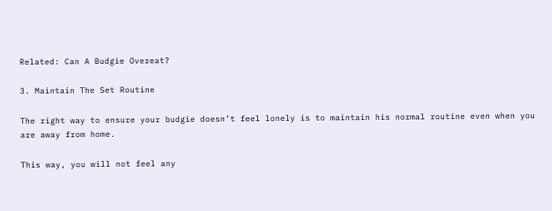Related: Can A Budgie Overeat?

3. Maintain The Set Routine

The right way to ensure your budgie doesn’t feel lonely is to maintain his normal routine even when you are away from home.

This way, you will not feel any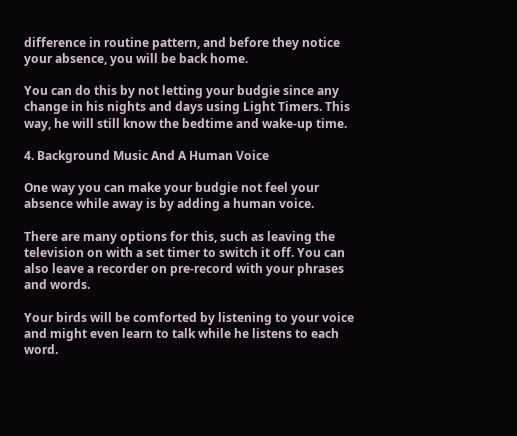difference in routine pattern, and before they notice your absence, you will be back home.

You can do this by not letting your budgie since any change in his nights and days using Light Timers. This way, he will still know the bedtime and wake-up time.

4. Background Music And A Human Voice

One way you can make your budgie not feel your absence while away is by adding a human voice.

There are many options for this, such as leaving the television on with a set timer to switch it off. You can also leave a recorder on pre-record with your phrases and words.

Your birds will be comforted by listening to your voice and might even learn to talk while he listens to each word.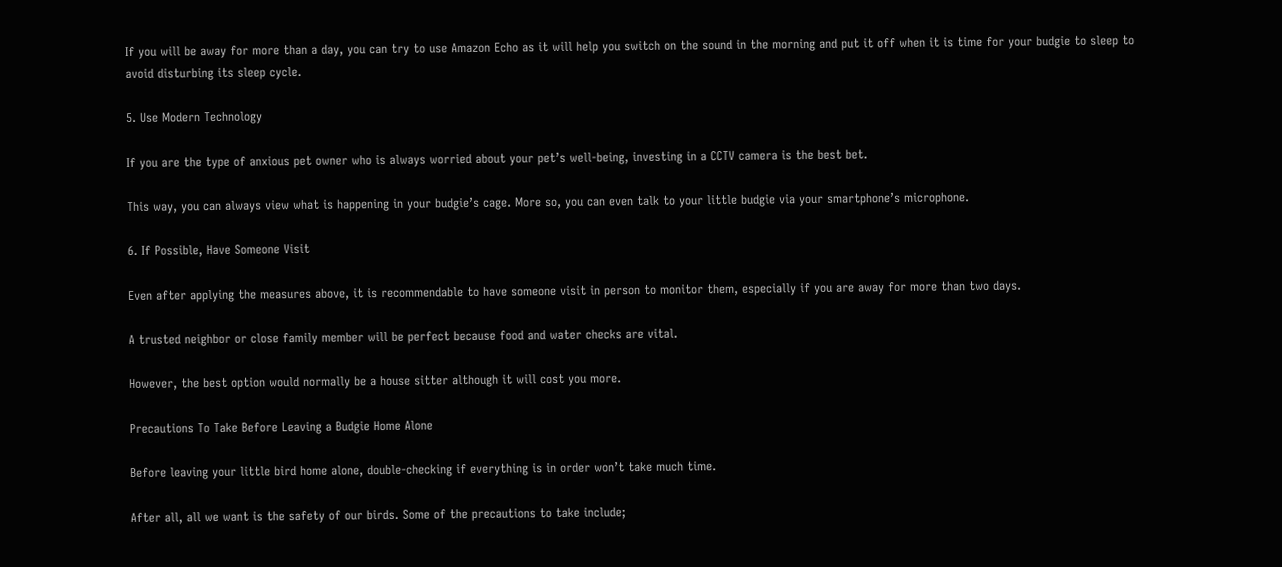If you will be away for more than a day, you can try to use Amazon Echo as it will help you switch on the sound in the morning and put it off when it is time for your budgie to sleep to avoid disturbing its sleep cycle.

5. Use Modern Technology

If you are the type of anxious pet owner who is always worried about your pet’s well-being, investing in a CCTV camera is the best bet.

This way, you can always view what is happening in your budgie’s cage. More so, you can even talk to your little budgie via your smartphone’s microphone.

6. If Possible, Have Someone Visit

Even after applying the measures above, it is recommendable to have someone visit in person to monitor them, especially if you are away for more than two days.

A trusted neighbor or close family member will be perfect because food and water checks are vital.

However, the best option would normally be a house sitter although it will cost you more.

Precautions To Take Before Leaving a Budgie Home Alone

Before leaving your little bird home alone, double-checking if everything is in order won’t take much time.

After all, all we want is the safety of our birds. Some of the precautions to take include;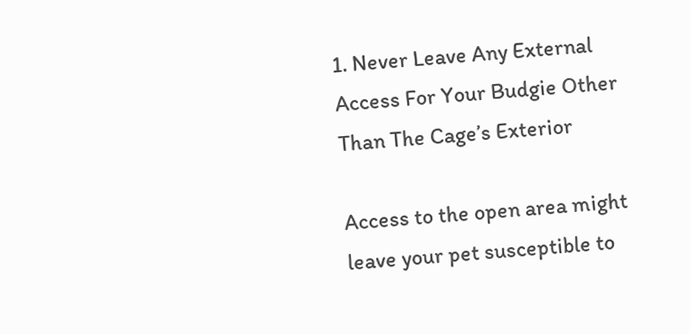1. Never Leave Any External Access For Your Budgie Other Than The Cage’s Exterior

Access to the open area might leave your pet susceptible to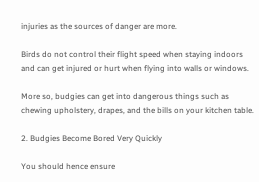injuries as the sources of danger are more.

Birds do not control their flight speed when staying indoors and can get injured or hurt when flying into walls or windows.

More so, budgies can get into dangerous things such as chewing upholstery, drapes, and the bills on your kitchen table.

2. Budgies Become Bored Very Quickly

You should hence ensure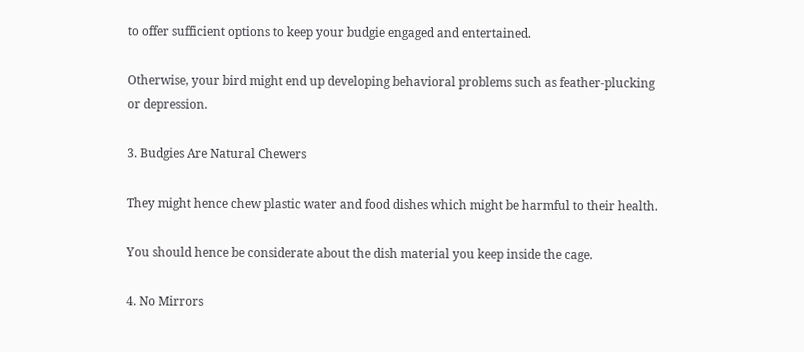to offer sufficient options to keep your budgie engaged and entertained.

Otherwise, your bird might end up developing behavioral problems such as feather-plucking or depression.

3. Budgies Are Natural Chewers

They might hence chew plastic water and food dishes which might be harmful to their health.

You should hence be considerate about the dish material you keep inside the cage.

4. No Mirrors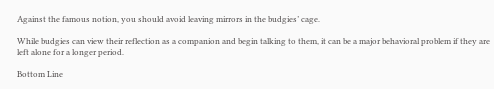Against the famous notion, you should avoid leaving mirrors in the budgies’ cage.

While budgies can view their reflection as a companion and begin talking to them, it can be a major behavioral problem if they are left alone for a longer period.

Bottom Line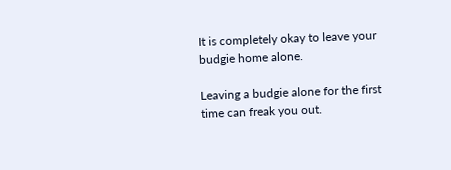It is completely okay to leave your budgie home alone.

Leaving a budgie alone for the first time can freak you out.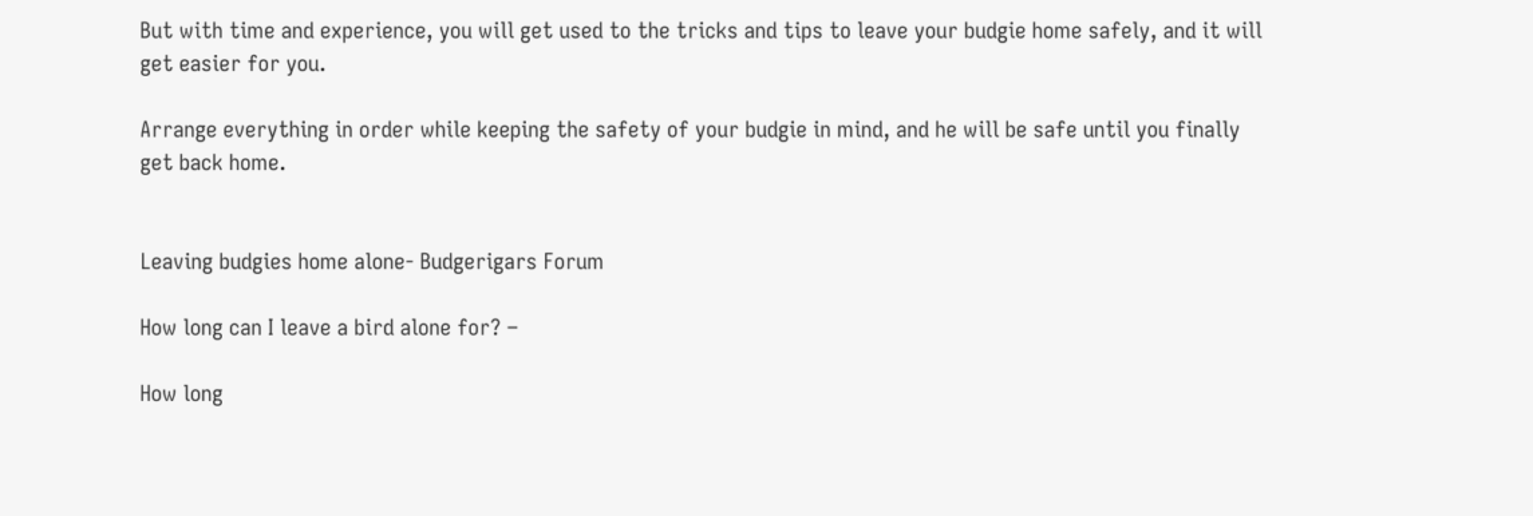But with time and experience, you will get used to the tricks and tips to leave your budgie home safely, and it will get easier for you.

Arrange everything in order while keeping the safety of your budgie in mind, and he will be safe until you finally get back home.


Leaving budgies home alone- Budgerigars Forum

How long can I leave a bird alone for? –

How long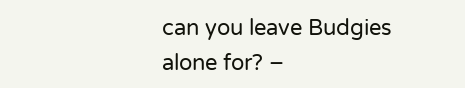can you leave Budgies alone for? –